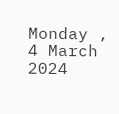Monday , 4 March 2024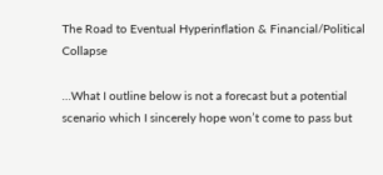The Road to Eventual Hyperinflation & Financial/Political Collapse

…What I outline below is not a forecast but a potential scenario which I sincerely hope won’t come to pass but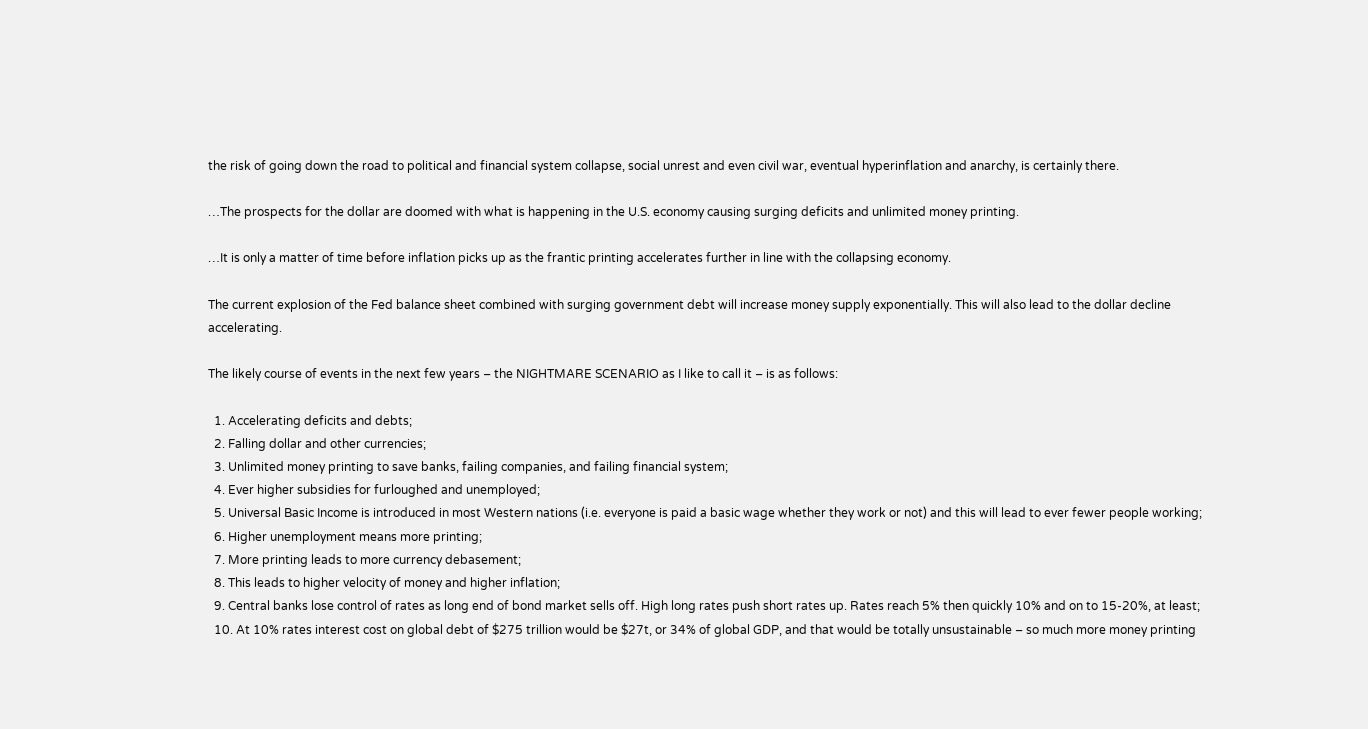the risk of going down the road to political and financial system collapse, social unrest and even civil war, eventual hyperinflation and anarchy, is certainly there.

…The prospects for the dollar are doomed with what is happening in the U.S. economy causing surging deficits and unlimited money printing.

…It is only a matter of time before inflation picks up as the frantic printing accelerates further in line with the collapsing economy.

The current explosion of the Fed balance sheet combined with surging government debt will increase money supply exponentially. This will also lead to the dollar decline accelerating.

The likely course of events in the next few years – the NIGHTMARE SCENARIO as I like to call it – is as follows:

  1. Accelerating deficits and debts;
  2. Falling dollar and other currencies;
  3. Unlimited money printing to save banks, failing companies, and failing financial system;
  4. Ever higher subsidies for furloughed and unemployed;
  5. Universal Basic Income is introduced in most Western nations (i.e. everyone is paid a basic wage whether they work or not) and this will lead to ever fewer people working;
  6. Higher unemployment means more printing;
  7. More printing leads to more currency debasement;
  8. This leads to higher velocity of money and higher inflation;
  9. Central banks lose control of rates as long end of bond market sells off. High long rates push short rates up. Rates reach 5% then quickly 10% and on to 15-20%, at least;
  10. At 10% rates interest cost on global debt of $275 trillion would be $27t, or 34% of global GDP, and that would be totally unsustainable – so much more money printing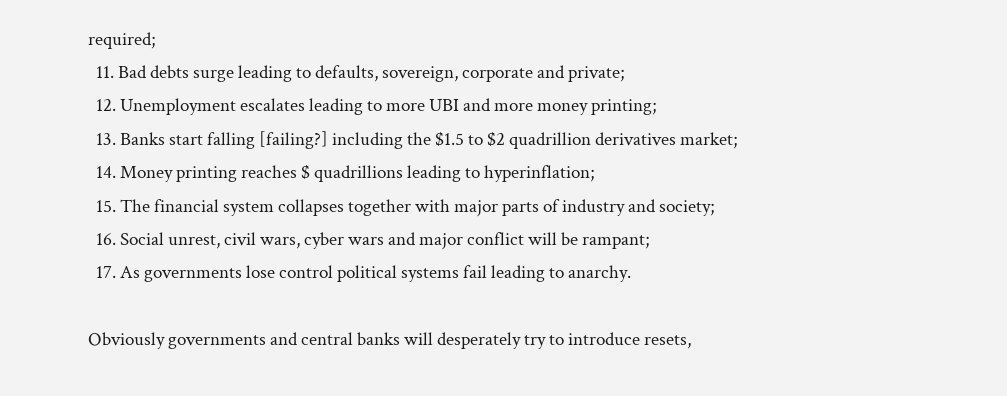required;
  11. Bad debts surge leading to defaults, sovereign, corporate and private;
  12. Unemployment escalates leading to more UBI and more money printing;
  13. Banks start falling [failing?] including the $1.5 to $2 quadrillion derivatives market;
  14. Money printing reaches $ quadrillions leading to hyperinflation;
  15. The financial system collapses together with major parts of industry and society;
  16. Social unrest, civil wars, cyber wars and major conflict will be rampant;
  17. As governments lose control political systems fail leading to anarchy.

Obviously governments and central banks will desperately try to introduce resets,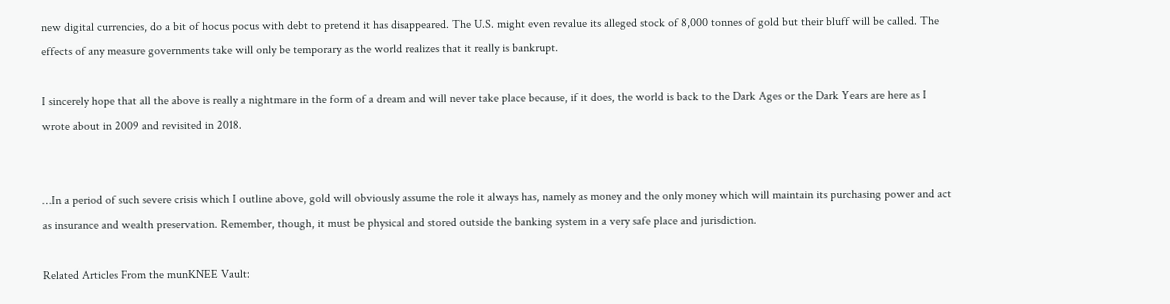new digital currencies, do a bit of hocus pocus with debt to pretend it has disappeared. The U.S. might even revalue its alleged stock of 8,000 tonnes of gold but their bluff will be called. The effects of any measure governments take will only be temporary as the world realizes that it really is bankrupt.

I sincerely hope that all the above is really a nightmare in the form of a dream and will never take place because, if it does, the world is back to the Dark Ages or the Dark Years are here as I wrote about in 2009 and revisited in 2018.


…In a period of such severe crisis which I outline above, gold will obviously assume the role it always has, namely as money and the only money which will maintain its purchasing power and act as insurance and wealth preservation. Remember, though, it must be physical and stored outside the banking system in a very safe place and jurisdiction.

Related Articles From the munKNEE Vault: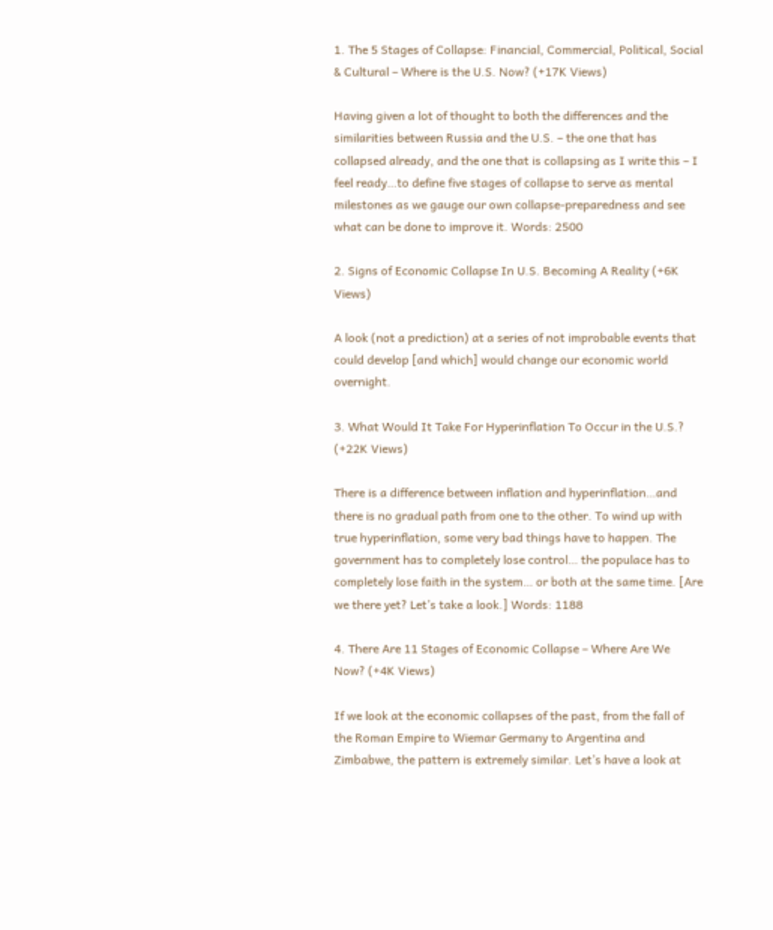1. The 5 Stages of Collapse: Financial, Commercial, Political, Social & Cultural – Where is the U.S. Now? (+17K Views)

Having given a lot of thought to both the differences and the similarities between Russia and the U.S. – the one that has collapsed already, and the one that is collapsing as I write this – I feel ready…to define five stages of collapse to serve as mental milestones as we gauge our own collapse-preparedness and see what can be done to improve it. Words: 2500

2. Signs of Economic Collapse In U.S. Becoming A Reality (+6K Views)

A look (not a prediction) at a series of not improbable events that could develop [and which] would change our economic world overnight.

3. What Would It Take For Hyperinflation To Occur in the U.S.? (+22K Views)

There is a difference between inflation and hyperinflation…and there is no gradual path from one to the other. To wind up with true hyperinflation, some very bad things have to happen. The government has to completely lose control… the populace has to completely lose faith in the system… or both at the same time. [Are we there yet? Let’s take a look.] Words: 1188

4. There Are 11 Stages of Economic Collapse – Where Are We Now? (+4K Views)

If we look at the economic collapses of the past, from the fall of the Roman Empire to Wiemar Germany to Argentina and Zimbabwe, the pattern is extremely similar. Let’s have a look at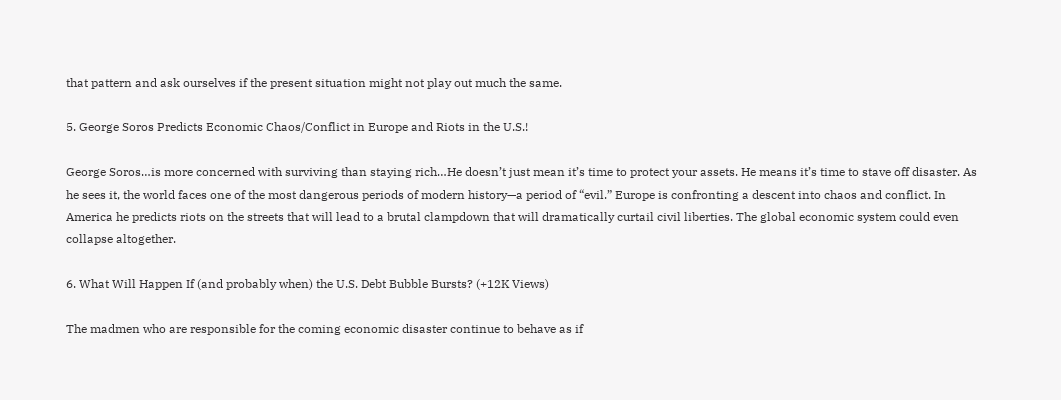that pattern and ask ourselves if the present situation might not play out much the same.

5. George Soros Predicts Economic Chaos/Conflict in Europe and Riots in the U.S.!

George Soros…is more concerned with surviving than staying rich…He doesn’t just mean it’s time to protect your assets. He means it’s time to stave off disaster. As he sees it, the world faces one of the most dangerous periods of modern history—a period of “evil.” Europe is confronting a descent into chaos and conflict. In America he predicts riots on the streets that will lead to a brutal clampdown that will dramatically curtail civil liberties. The global economic system could even collapse altogether.

6. What Will Happen If (and probably when) the U.S. Debt Bubble Bursts? (+12K Views)

The madmen who are responsible for the coming economic disaster continue to behave as if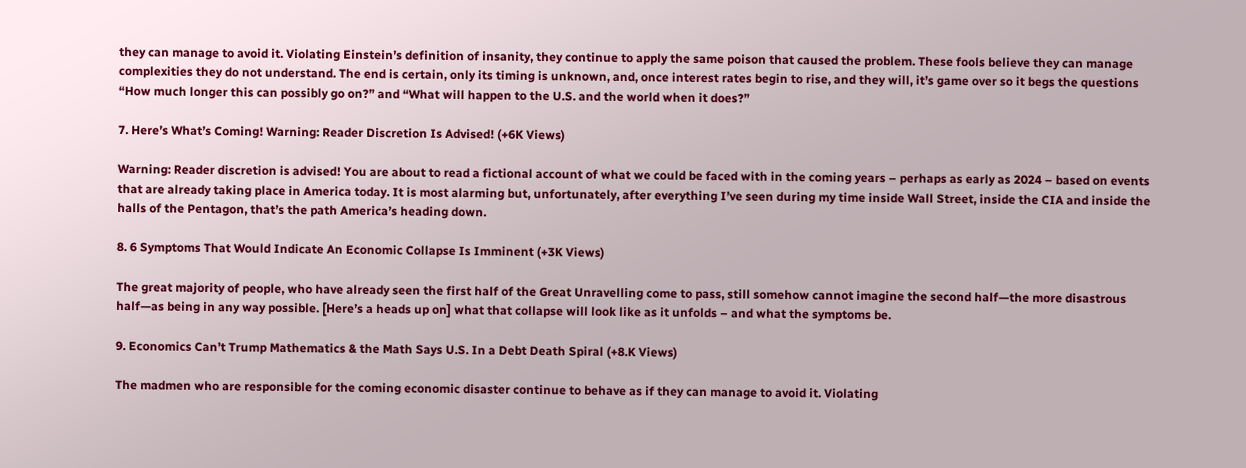they can manage to avoid it. Violating Einstein’s definition of insanity, they continue to apply the same poison that caused the problem. These fools believe they can manage complexities they do not understand. The end is certain, only its timing is unknown, and, once interest rates begin to rise, and they will, it’s game over so it begs the questions “How much longer this can possibly go on?” and “What will happen to the U.S. and the world when it does?”

7. Here’s What’s Coming! Warning: Reader Discretion Is Advised! (+6K Views)

Warning: Reader discretion is advised! You are about to read a fictional account of what we could be faced with in the coming years – perhaps as early as 2024 – based on events that are already taking place in America today. It is most alarming but, unfortunately, after everything I’ve seen during my time inside Wall Street, inside the CIA and inside the halls of the Pentagon, that’s the path America’s heading down.

8. 6 Symptoms That Would Indicate An Economic Collapse Is Imminent (+3K Views)

The great majority of people, who have already seen the first half of the Great Unravelling come to pass, still somehow cannot imagine the second half—the more disastrous half—as being in any way possible. [Here’s a heads up on] what that collapse will look like as it unfolds – and what the symptoms be.

9. Economics Can’t Trump Mathematics & the Math Says U.S. In a Debt Death Spiral (+8.K Views)

The madmen who are responsible for the coming economic disaster continue to behave as if they can manage to avoid it. Violating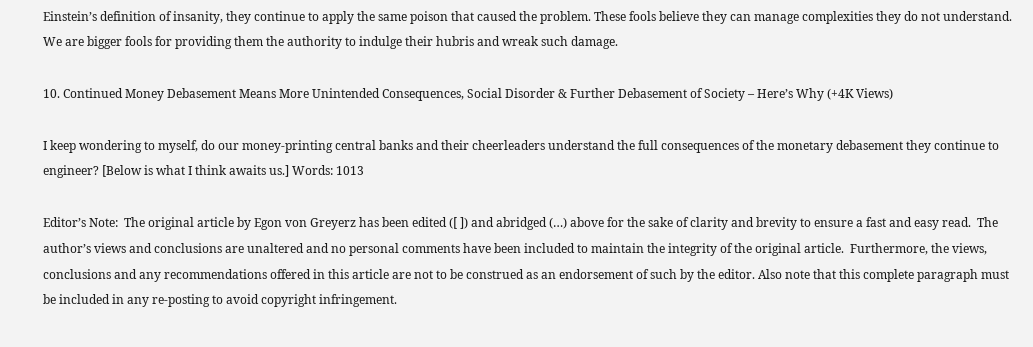Einstein’s definition of insanity, they continue to apply the same poison that caused the problem. These fools believe they can manage complexities they do not understand. We are bigger fools for providing them the authority to indulge their hubris and wreak such damage.

10. Continued Money Debasement Means More Unintended Consequences, Social Disorder & Further Debasement of Society – Here’s Why (+4K Views)

I keep wondering to myself, do our money-printing central banks and their cheerleaders understand the full consequences of the monetary debasement they continue to engineer? [Below is what I think awaits us.] Words: 1013

Editor’s Note:  The original article by Egon von Greyerz has been edited ([ ]) and abridged (…) above for the sake of clarity and brevity to ensure a fast and easy read.  The author’s views and conclusions are unaltered and no personal comments have been included to maintain the integrity of the original article.  Furthermore, the views, conclusions and any recommendations offered in this article are not to be construed as an endorsement of such by the editor. Also note that this complete paragraph must be included in any re-posting to avoid copyright infringement.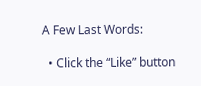A Few Last Words:

  • Click the “Like” button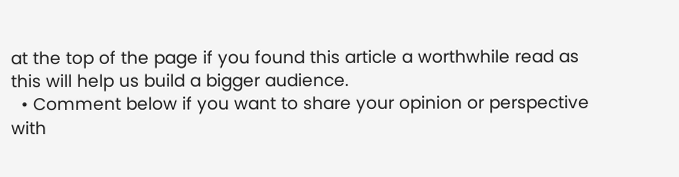at the top of the page if you found this article a worthwhile read as this will help us build a bigger audience.
  • Comment below if you want to share your opinion or perspective with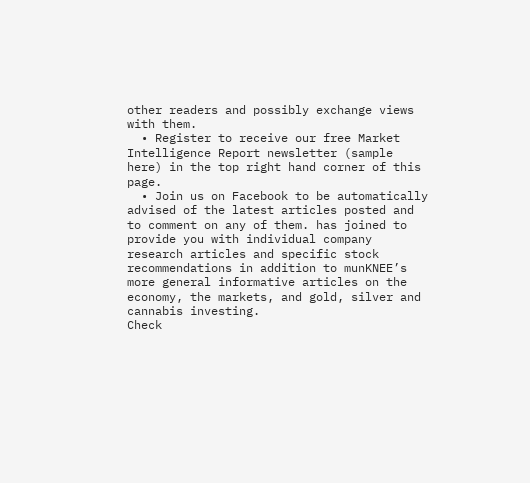other readers and possibly exchange views with them.
  • Register to receive our free Market Intelligence Report newsletter (sample here) in the top right hand corner of this page.
  • Join us on Facebook to be automatically advised of the latest articles posted and to comment on any of them. has joined to provide you with individual company research articles and specific stock recommendations in addition to munKNEE’s more general informative articles on the economy, the markets, and gold, silver and cannabis investing.
Check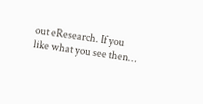out eResearch. If you like what you see then…